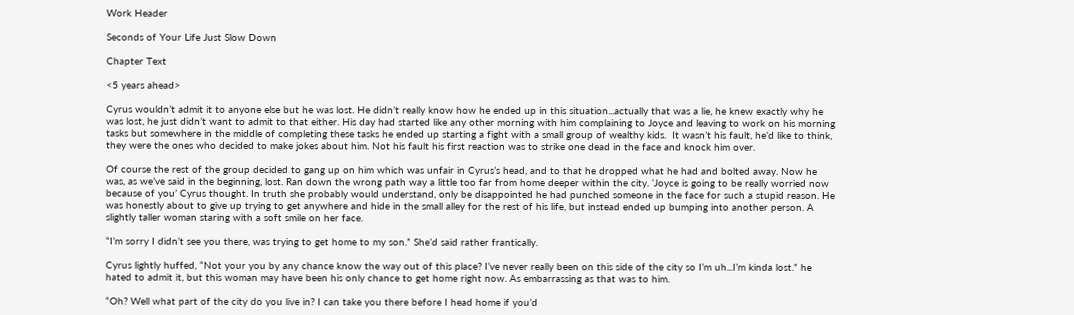Work Header

Seconds of Your Life Just Slow Down

Chapter Text

<5 years ahead>

Cyrus wouldn’t admit it to anyone else but he was lost. He didn’t really know how he ended up in this situation...actually that was a lie, he knew exactly why he was lost, he just didn’t want to admit to that either. His day had started like any other morning with him complaining to Joyce and leaving to work on his morning tasks but somewhere in the middle of completing these tasks he ended up starting a fight with a small group of wealthy kids.  It wasn’t his fault, he’d like to think, they were the ones who decided to make jokes about him. Not his fault his first reaction was to strike one dead in the face and knock him over.

Of course the rest of the group decided to gang up on him which was unfair in Cyrus’s head, and to that he dropped what he had and bolted away. Now he was, as we’ve said in the beginning, lost. Ran down the wrong path way a little too far from home deeper within the city. ‘Joyce is going to be really worried now because of you’ Cyrus thought. In truth she probably would understand, only be disappointed he had punched someone in the face for such a stupid reason. He was honestly about to give up trying to get anywhere and hide in the small alley for the rest of his life, but instead ended up bumping into another person. A slightly taller woman staring with a soft smile on her face.

“I’m sorry I didn’t see you there, was trying to get home to my son.” She’d said rather frantically.

Cyrus lightly huffed, “Not your you by any chance know the way out of this place? I’ve never really been on this side of the city so I’m uh...I’m kinda lost.” he hated to admit it, but this woman may have been his only chance to get home right now. As embarrassing as that was to him.

“Oh? Well what part of the city do you live in? I can take you there before I head home if you’d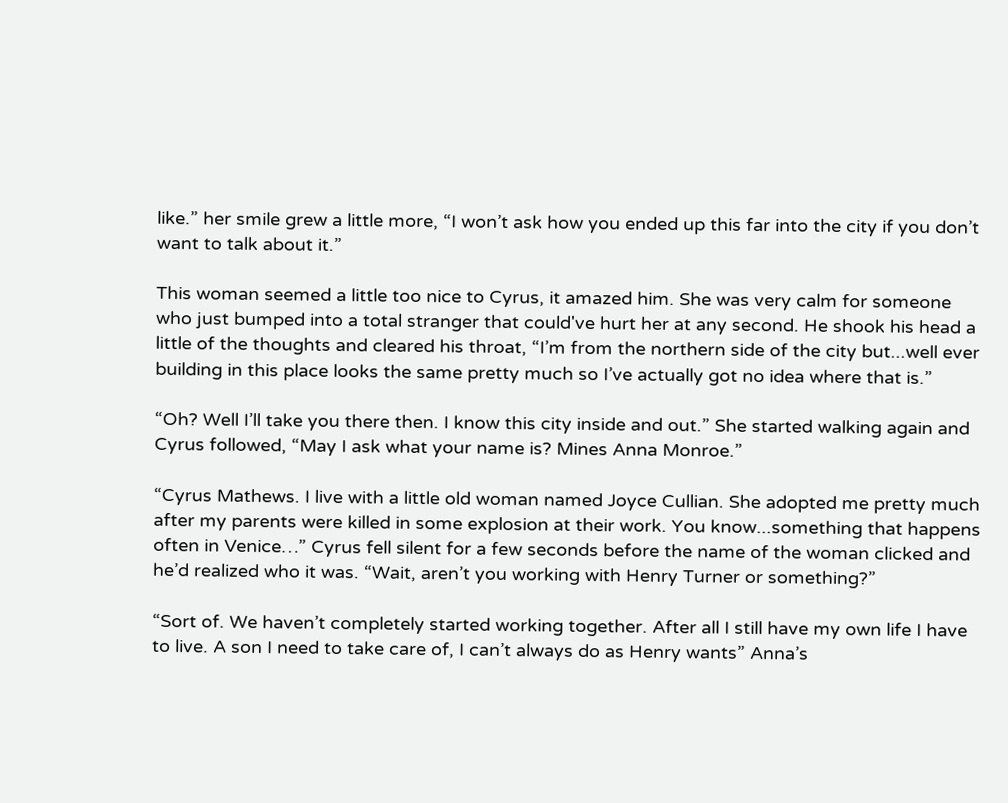like.” her smile grew a little more, “I won’t ask how you ended up this far into the city if you don’t want to talk about it.”

This woman seemed a little too nice to Cyrus, it amazed him. She was very calm for someone who just bumped into a total stranger that could've hurt her at any second. He shook his head a little of the thoughts and cleared his throat, “I’m from the northern side of the city but...well ever building in this place looks the same pretty much so I’ve actually got no idea where that is.”

“Oh? Well I’ll take you there then. I know this city inside and out.” She started walking again and Cyrus followed, “May I ask what your name is? Mines Anna Monroe.”

“Cyrus Mathews. I live with a little old woman named Joyce Cullian. She adopted me pretty much after my parents were killed in some explosion at their work. You know...something that happens often in Venice…” Cyrus fell silent for a few seconds before the name of the woman clicked and he’d realized who it was. “Wait, aren’t you working with Henry Turner or something?”

“Sort of. We haven’t completely started working together. After all I still have my own life I have to live. A son I need to take care of, I can’t always do as Henry wants” Anna’s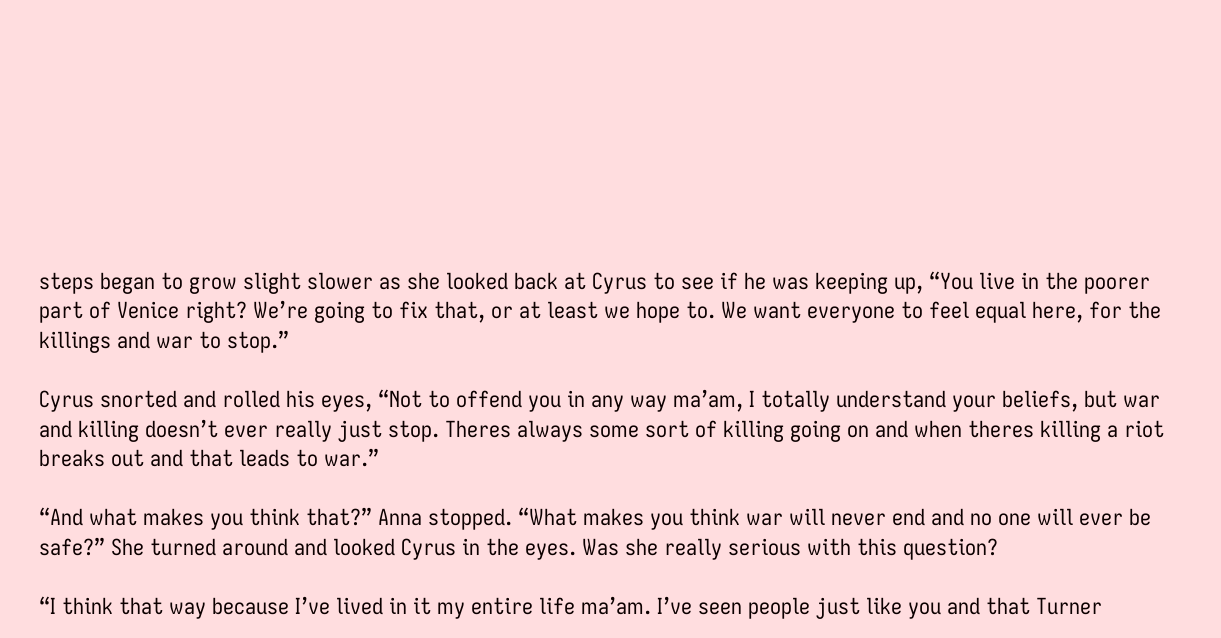steps began to grow slight slower as she looked back at Cyrus to see if he was keeping up, “You live in the poorer part of Venice right? We’re going to fix that, or at least we hope to. We want everyone to feel equal here, for the killings and war to stop.”

Cyrus snorted and rolled his eyes, “Not to offend you in any way ma’am, I totally understand your beliefs, but war and killing doesn’t ever really just stop. Theres always some sort of killing going on and when theres killing a riot breaks out and that leads to war.”

“And what makes you think that?” Anna stopped. “What makes you think war will never end and no one will ever be safe?” She turned around and looked Cyrus in the eyes. Was she really serious with this question?

“I think that way because I’ve lived in it my entire life ma’am. I’ve seen people just like you and that Turner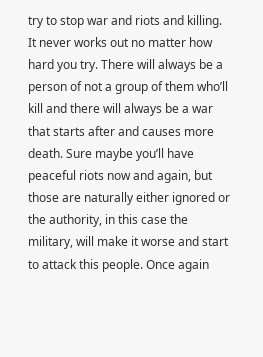try to stop war and riots and killing. It never works out no matter how hard you try. There will always be a person of not a group of them who’ll kill and there will always be a war that starts after and causes more death. Sure maybe you’ll have peaceful riots now and again, but those are naturally either ignored or the authority, in this case the military, will make it worse and start to attack this people. Once again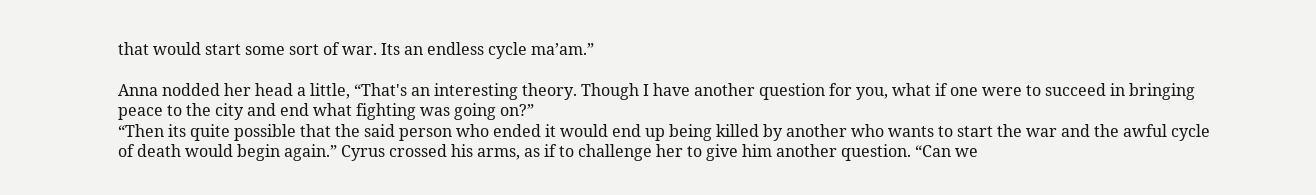that would start some sort of war. Its an endless cycle ma’am.”

Anna nodded her head a little, “That's an interesting theory. Though I have another question for you, what if one were to succeed in bringing peace to the city and end what fighting was going on?”
“Then its quite possible that the said person who ended it would end up being killed by another who wants to start the war and the awful cycle of death would begin again.” Cyrus crossed his arms, as if to challenge her to give him another question. “Can we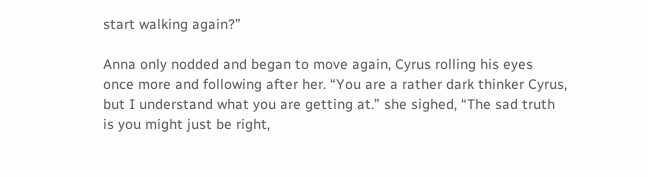start walking again?”

Anna only nodded and began to move again, Cyrus rolling his eyes once more and following after her. “You are a rather dark thinker Cyrus, but I understand what you are getting at.” she sighed, “The sad truth is you might just be right,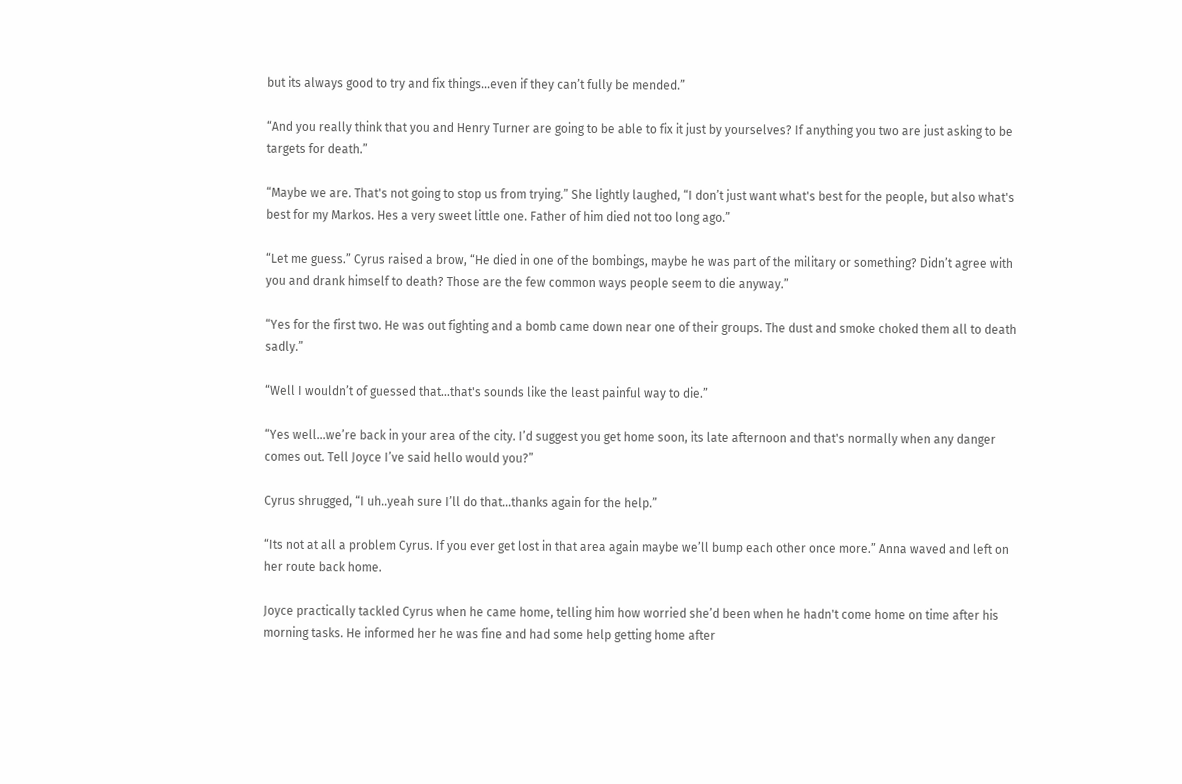but its always good to try and fix things...even if they can’t fully be mended.”

“And you really think that you and Henry Turner are going to be able to fix it just by yourselves? If anything you two are just asking to be targets for death.”

“Maybe we are. That's not going to stop us from trying.” She lightly laughed, “I don’t just want what's best for the people, but also what's best for my Markos. Hes a very sweet little one. Father of him died not too long ago.”

“Let me guess.” Cyrus raised a brow, “He died in one of the bombings, maybe he was part of the military or something? Didn’t agree with you and drank himself to death? Those are the few common ways people seem to die anyway.”

“Yes for the first two. He was out fighting and a bomb came down near one of their groups. The dust and smoke choked them all to death sadly.”

“Well I wouldn’t of guessed that...that's sounds like the least painful way to die.”

“Yes well...we’re back in your area of the city. I’d suggest you get home soon, its late afternoon and that's normally when any danger comes out. Tell Joyce I’ve said hello would you?”

Cyrus shrugged, “I uh..yeah sure I’ll do that...thanks again for the help.”

“Its not at all a problem Cyrus. If you ever get lost in that area again maybe we’ll bump each other once more.” Anna waved and left on her route back home.

Joyce practically tackled Cyrus when he came home, telling him how worried she’d been when he hadn't come home on time after his morning tasks. He informed her he was fine and had some help getting home after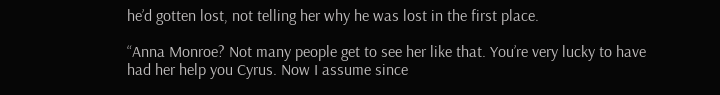he’d gotten lost, not telling her why he was lost in the first place.

“Anna Monroe? Not many people get to see her like that. You’re very lucky to have had her help you Cyrus. Now I assume since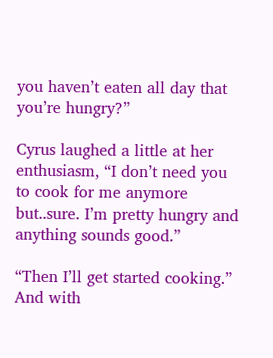you haven’t eaten all day that you’re hungry?”

Cyrus laughed a little at her enthusiasm, “I don’t need you to cook for me anymore but..sure. I’m pretty hungry and anything sounds good.”

“Then I’ll get started cooking.” And with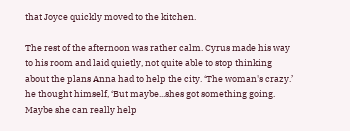that Joyce quickly moved to the kitchen.

The rest of the afternoon was rather calm. Cyrus made his way to his room and laid quietly, not quite able to stop thinking about the plans Anna had to help the city. ‘The woman's crazy.’ he thought himself, ‘But maybe...shes got something going. Maybe she can really help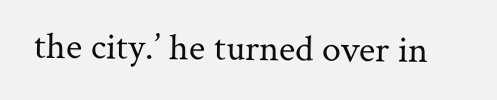the city.’ he turned over in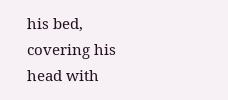his bed, covering his head with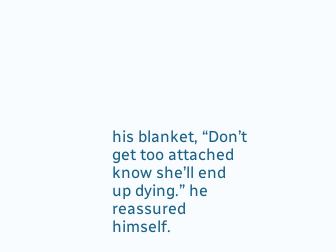his blanket, “Don’t get too attached know she’ll end up dying.” he reassured himself.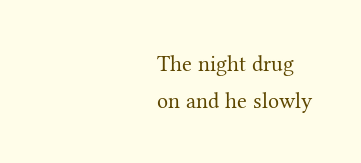The night drug on and he slowly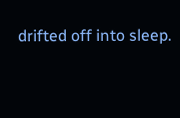drifted off into sleep.